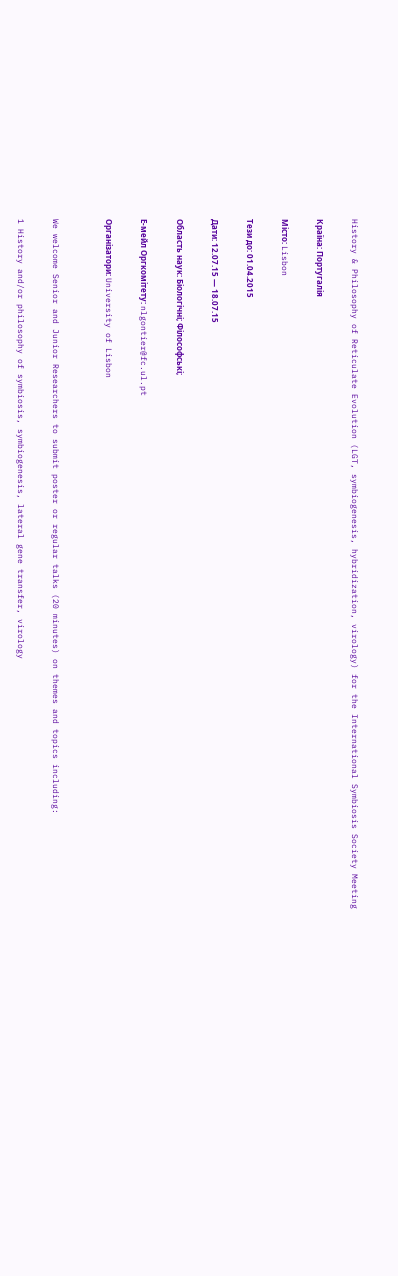History & Philosophy of Reticulate Evolution (LGT, symbiogenesis, hybridization, virology) for the International Symbiosis Society Meeting

Країна: Португалія

Місто: Lisbon

Тези до: 01.04.2015

Дати: 12.07.15 — 18.07.15

Область наук: Біологічні; Філософські;

Е-мейл Оргкомітету: nlgontier@fc.ul.pt

Організатори: University of Lisbon


We welcome Senior and Junior Researchers to submit poster or regular talks (20 minutes) on themes and topics including:

1 History and/or philosophy of symbiosis, symbiogenesis, lateral gene transfer, virology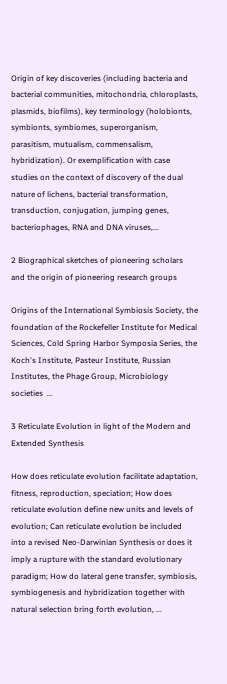Origin of key discoveries (including bacteria and bacterial communities, mitochondria, chloroplasts, plasmids, biofilms), key terminology (holobionts, symbionts, symbiomes, superorganism, parasitism, mutualism, commensalism, hybridization). Or exemplification with case studies on the context of discovery of the dual nature of lichens, bacterial transformation, transduction, conjugation, jumping genes, bacteriophages, RNA and DNA viruses,...

2 Biographical sketches of pioneering scholars and the origin of pioneering research groups

Origins of the International Symbiosis Society, the foundation of the Rockefeller Institute for Medical Sciences, Cold Spring Harbor Symposia Series, the Koch's Institute, Pasteur Institute, Russian Institutes, the Phage Group, Microbiology societies  ...

3 Reticulate Evolution in light of the Modern and Extended Synthesis

How does reticulate evolution facilitate adaptation, fitness, reproduction, speciation; How does reticulate evolution define new units and levels of evolution; Can reticulate evolution be included into a revised Neo-Darwinian Synthesis or does it imply a rupture with the standard evolutionary paradigm; How do lateral gene transfer, symbiosis, symbiogenesis and hybridization together with natural selection bring forth evolution, ...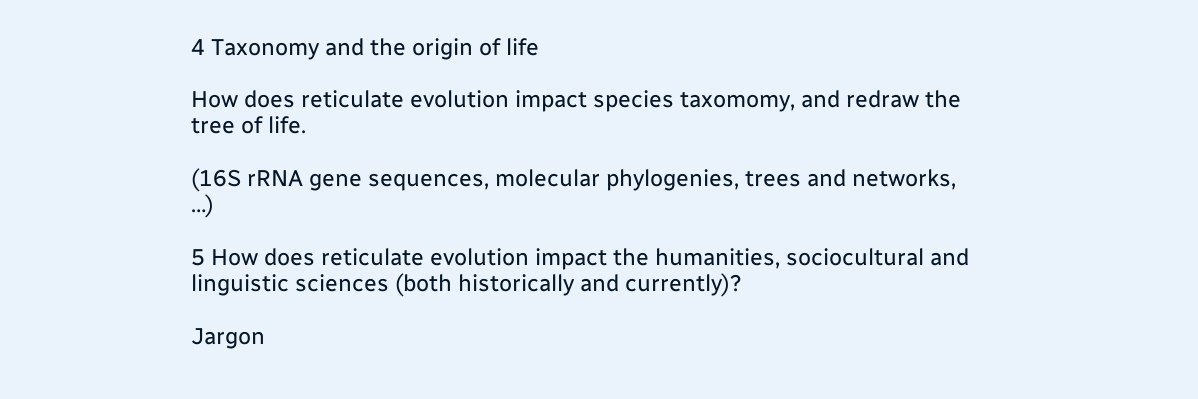4 Taxonomy and the origin of life

How does reticulate evolution impact species taxomomy, and redraw the tree of life.

(16S rRNA gene sequences, molecular phylogenies, trees and networks, …)

5 How does reticulate evolution impact the humanities, sociocultural and linguistic sciences (both historically and currently)?

Jargon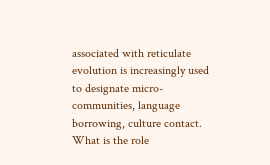associated with reticulate evolution is increasingly used to designate micro-communities, language borrowing, culture contact. What is the role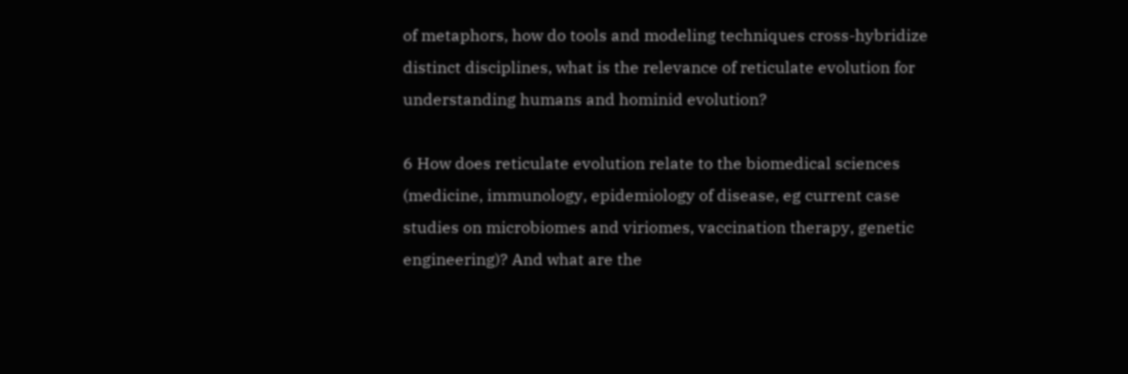of metaphors, how do tools and modeling techniques cross-hybridize distinct disciplines, what is the relevance of reticulate evolution for understanding humans and hominid evolution?

6 How does reticulate evolution relate to the biomedical sciences (medicine, immunology, epidemiology of disease, eg current case studies on microbiomes and viriomes, vaccination therapy, genetic engineering)? And what are the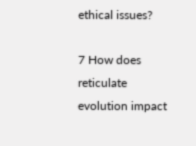ethical issues?

7 How does reticulate evolution impact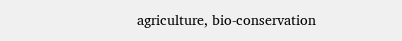agriculture, bio-conservation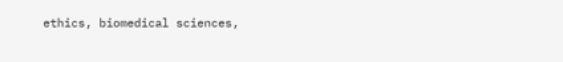ethics, biomedical sciences,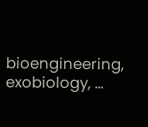bioengineering, exobiology, …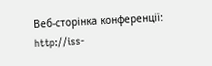Веб-сторінка конференції: http://iss-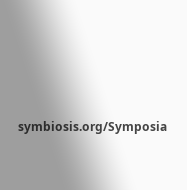symbiosis.org/Symposia